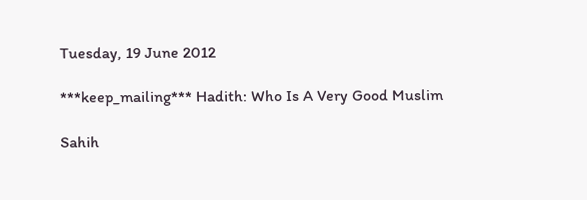Tuesday, 19 June 2012

***keep_mailing*** Hadith: Who Is A Very Good Muslim

Sahih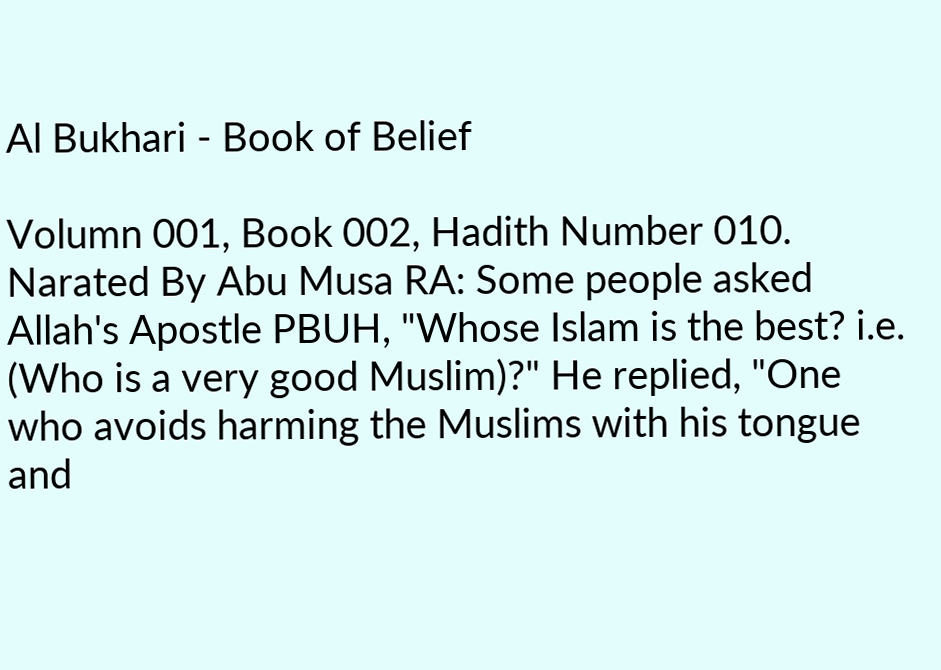Al Bukhari - Book of Belief

Volumn 001, Book 002, Hadith Number 010.
Narated By Abu Musa RA: Some people asked Allah's Apostle PBUH, "Whose Islam is the best? i.e. (Who is a very good Muslim)?" He replied, "One who avoids harming the Muslims with his tongue and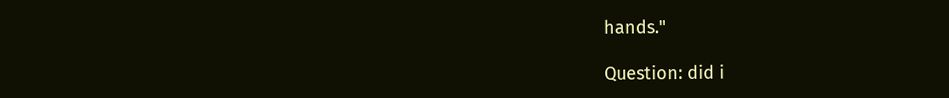hands."

Question: did i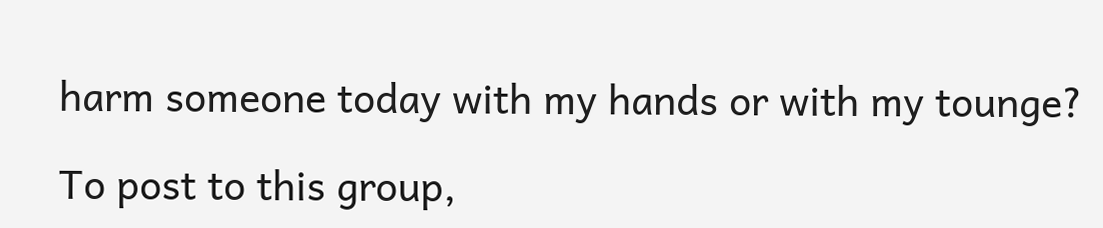harm someone today with my hands or with my tounge?

To post to this group,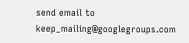send email to keep_mailing@googlegroups.com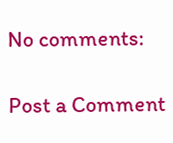No comments:

Post a Comment